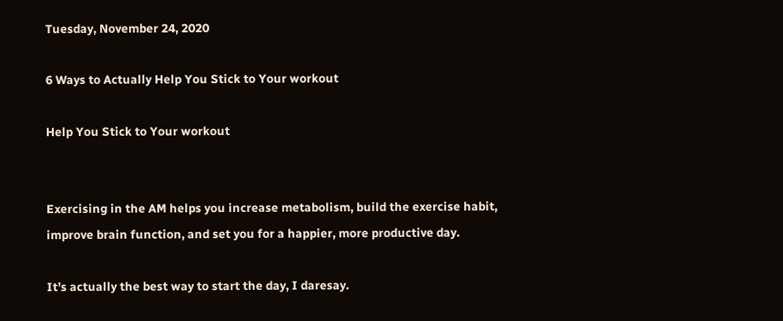Tuesday, November 24, 2020

6 Ways to Actually Help You Stick to Your workout

Help You Stick to Your workout


Exercising in the AM helps you increase metabolism, build the exercise habit, improve brain function, and set you for a happier, more productive day.

It’s actually the best way to start the day, I daresay.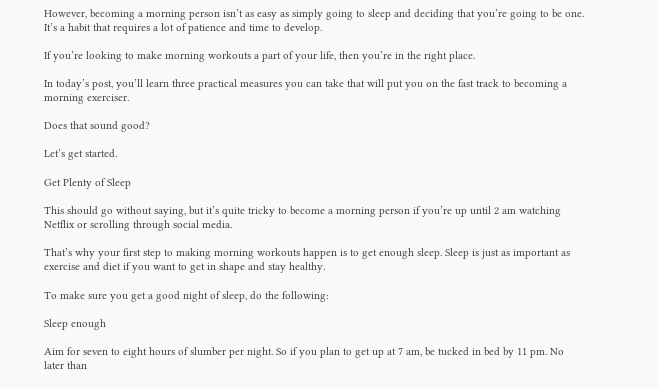However, becoming a morning person isn’t as easy as simply going to sleep and deciding that you’re going to be one. It’s a habit that requires a lot of patience and time to develop.

If you’re looking to make morning workouts a part of your life, then you’re in the right place.

In today’s post, you’ll learn three practical measures you can take that will put you on the fast track to becoming a morning exerciser.

Does that sound good?

Let’s get started.

Get Plenty of Sleep

This should go without saying, but it’s quite tricky to become a morning person if you’re up until 2 am watching Netflix or scrolling through social media.

That’s why your first step to making morning workouts happen is to get enough sleep. Sleep is just as important as exercise and diet if you want to get in shape and stay healthy.

To make sure you get a good night of sleep, do the following:

Sleep enough

Aim for seven to eight hours of slumber per night. So if you plan to get up at 7 am, be tucked in bed by 11 pm. No later than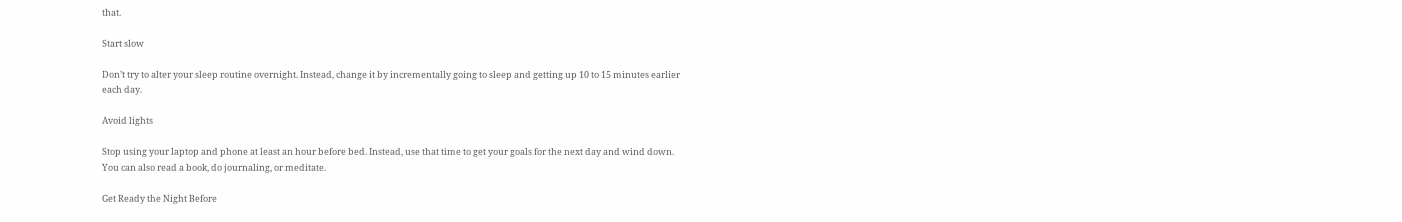that.

Start slow

Don’t try to alter your sleep routine overnight. Instead, change it by incrementally going to sleep and getting up 10 to 15 minutes earlier each day.

Avoid lights

Stop using your laptop and phone at least an hour before bed. Instead, use that time to get your goals for the next day and wind down. You can also read a book, do journaling, or meditate.

Get Ready the Night Before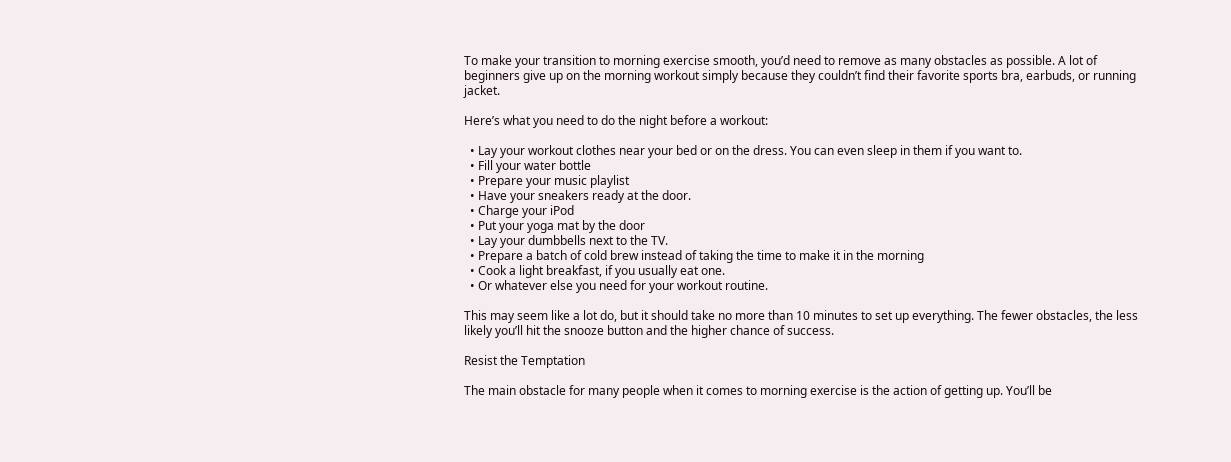To make your transition to morning exercise smooth, you’d need to remove as many obstacles as possible. A lot of beginners give up on the morning workout simply because they couldn’t find their favorite sports bra, earbuds, or running jacket.

Here’s what you need to do the night before a workout:

  • Lay your workout clothes near your bed or on the dress. You can even sleep in them if you want to.
  • Fill your water bottle
  • Prepare your music playlist
  • Have your sneakers ready at the door.
  • Charge your iPod
  • Put your yoga mat by the door
  • Lay your dumbbells next to the TV.
  • Prepare a batch of cold brew instead of taking the time to make it in the morning
  • Cook a light breakfast, if you usually eat one.
  • Or whatever else you need for your workout routine.

This may seem like a lot do, but it should take no more than 10 minutes to set up everything. The fewer obstacles, the less likely you’ll hit the snooze button and the higher chance of success.

Resist the Temptation

The main obstacle for many people when it comes to morning exercise is the action of getting up. You’ll be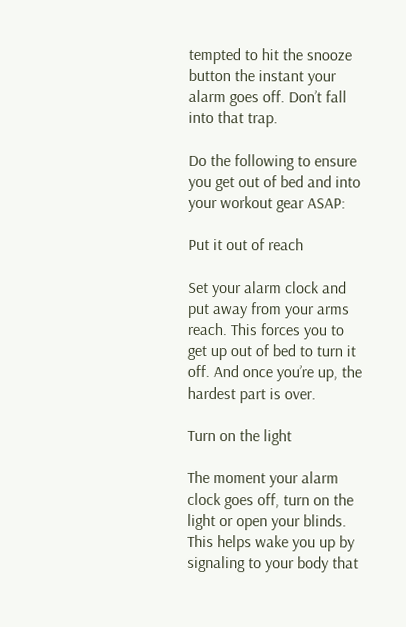tempted to hit the snooze button the instant your alarm goes off. Don’t fall into that trap.

Do the following to ensure you get out of bed and into your workout gear ASAP:

Put it out of reach

Set your alarm clock and put away from your arms reach. This forces you to get up out of bed to turn it off. And once you’re up, the hardest part is over.

Turn on the light

The moment your alarm clock goes off, turn on the light or open your blinds.  This helps wake you up by signaling to your body that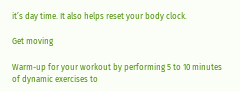it’s day time. It also helps reset your body clock.

Get moving

Warm-up for your workout by performing 5 to 10 minutes of dynamic exercises to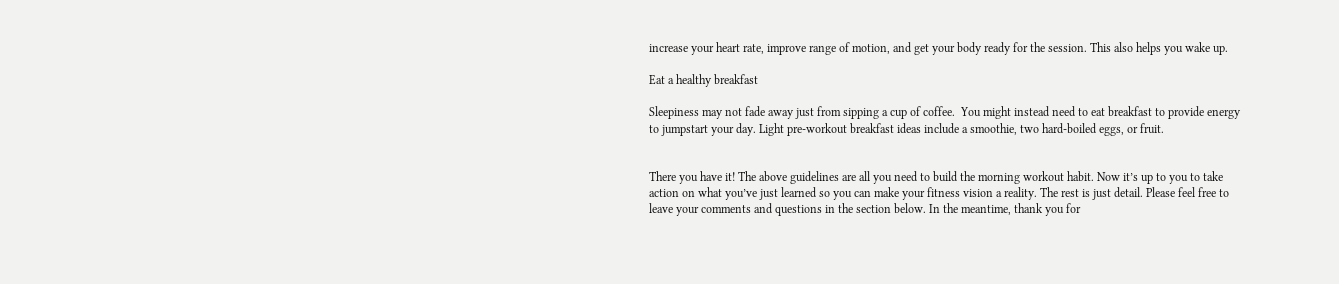increase your heart rate, improve range of motion, and get your body ready for the session. This also helps you wake up.

Eat a healthy breakfast

Sleepiness may not fade away just from sipping a cup of coffee.  You might instead need to eat breakfast to provide energy to jumpstart your day. Light pre-workout breakfast ideas include a smoothie, two hard-boiled eggs, or fruit.


There you have it! The above guidelines are all you need to build the morning workout habit. Now it’s up to you to take action on what you’ve just learned so you can make your fitness vision a reality. The rest is just detail. Please feel free to leave your comments and questions in the section below. In the meantime, thank you for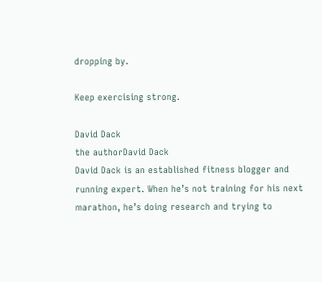dropping by.

Keep exercising strong.

David Dack
the authorDavid Dack
David Dack is an established fitness blogger and running expert. When he’s not training for his next marathon, he’s doing research and trying to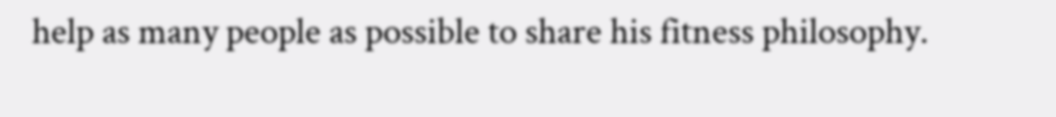help as many people as possible to share his fitness philosophy.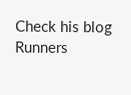Check his blog Runners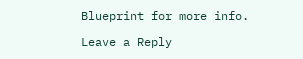Blueprint for more info.

Leave a Reply